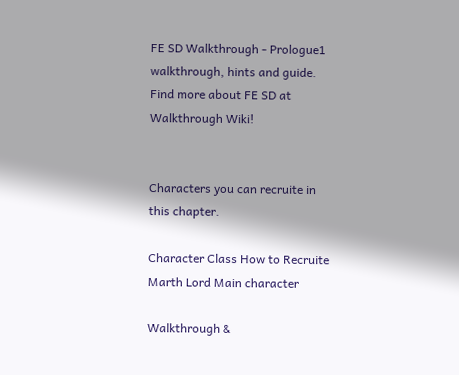FE SD Walkthrough - Prologue1 walkthrough, hints and guide. Find more about FE SD at Walkthrough Wiki!


Characters you can recruite in this chapter.

Character Class How to Recruite
Marth Lord Main character

Walkthrough &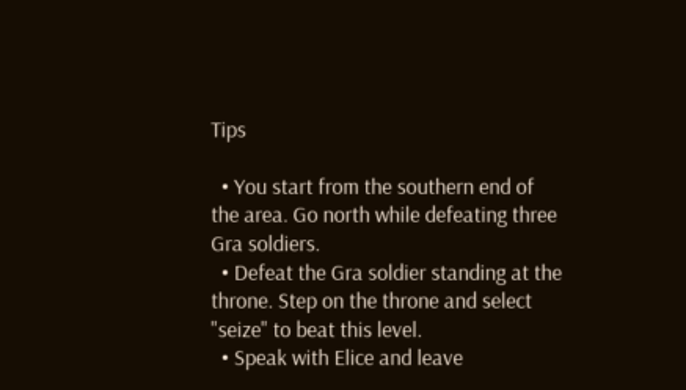Tips

  • You start from the southern end of the area. Go north while defeating three Gra soldiers.
  • Defeat the Gra soldier standing at the throne. Step on the throne and select "seize" to beat this level.
  • Speak with Elice and leave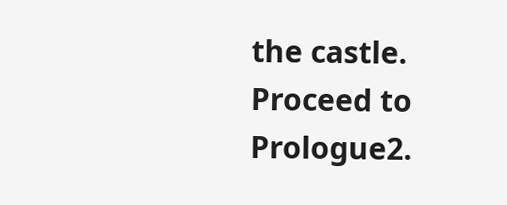the castle. Proceed to Prologue2.